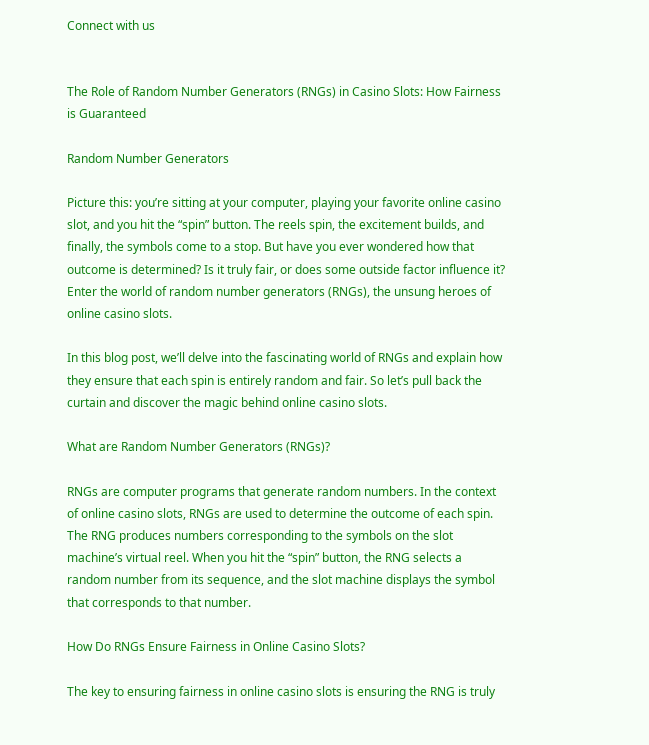Connect with us


The Role of Random Number Generators (RNGs) in Casino Slots: How Fairness is Guaranteed

Random Number Generators

Picture this: you’re sitting at your computer, playing your favorite online casino slot, and you hit the “spin” button. The reels spin, the excitement builds, and finally, the symbols come to a stop. But have you ever wondered how that outcome is determined? Is it truly fair, or does some outside factor influence it? Enter the world of random number generators (RNGs), the unsung heroes of online casino slots.

In this blog post, we’ll delve into the fascinating world of RNGs and explain how they ensure that each spin is entirely random and fair. So let’s pull back the curtain and discover the magic behind online casino slots.

What are Random Number Generators (RNGs)?

RNGs are computer programs that generate random numbers. In the context of online casino slots, RNGs are used to determine the outcome of each spin. The RNG produces numbers corresponding to the symbols on the slot machine’s virtual reel. When you hit the “spin” button, the RNG selects a random number from its sequence, and the slot machine displays the symbol that corresponds to that number.

How Do RNGs Ensure Fairness in Online Casino Slots?

The key to ensuring fairness in online casino slots is ensuring the RNG is truly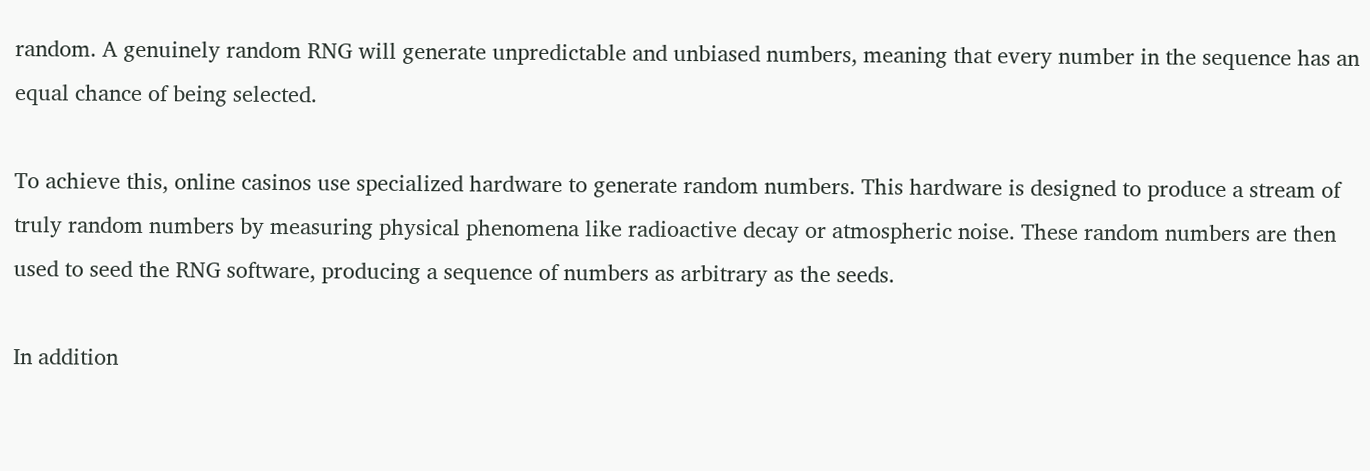random. A genuinely random RNG will generate unpredictable and unbiased numbers, meaning that every number in the sequence has an equal chance of being selected.

To achieve this, online casinos use specialized hardware to generate random numbers. This hardware is designed to produce a stream of truly random numbers by measuring physical phenomena like radioactive decay or atmospheric noise. These random numbers are then used to seed the RNG software, producing a sequence of numbers as arbitrary as the seeds.

In addition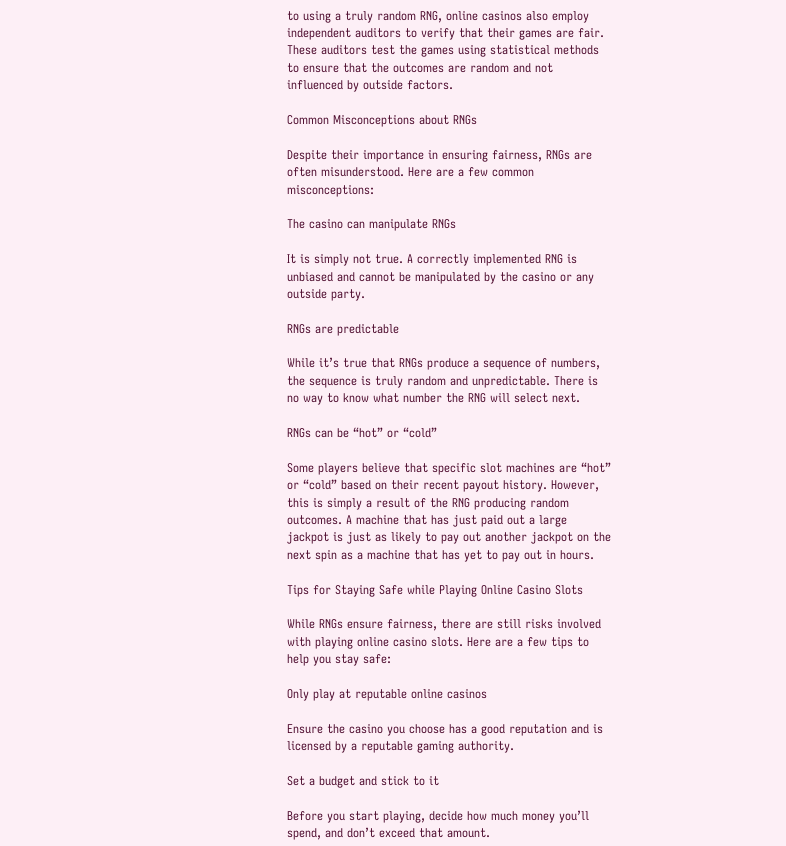to using a truly random RNG, online casinos also employ independent auditors to verify that their games are fair. These auditors test the games using statistical methods to ensure that the outcomes are random and not influenced by outside factors.

Common Misconceptions about RNGs

Despite their importance in ensuring fairness, RNGs are often misunderstood. Here are a few common misconceptions:

The casino can manipulate RNGs

It is simply not true. A correctly implemented RNG is unbiased and cannot be manipulated by the casino or any outside party.

RNGs are predictable

While it’s true that RNGs produce a sequence of numbers, the sequence is truly random and unpredictable. There is no way to know what number the RNG will select next.

RNGs can be “hot” or “cold”

Some players believe that specific slot machines are “hot” or “cold” based on their recent payout history. However, this is simply a result of the RNG producing random outcomes. A machine that has just paid out a large jackpot is just as likely to pay out another jackpot on the next spin as a machine that has yet to pay out in hours.

Tips for Staying Safe while Playing Online Casino Slots

While RNGs ensure fairness, there are still risks involved with playing online casino slots. Here are a few tips to help you stay safe:

Only play at reputable online casinos

Ensure the casino you choose has a good reputation and is licensed by a reputable gaming authority.

Set a budget and stick to it

Before you start playing, decide how much money you’ll spend, and don’t exceed that amount.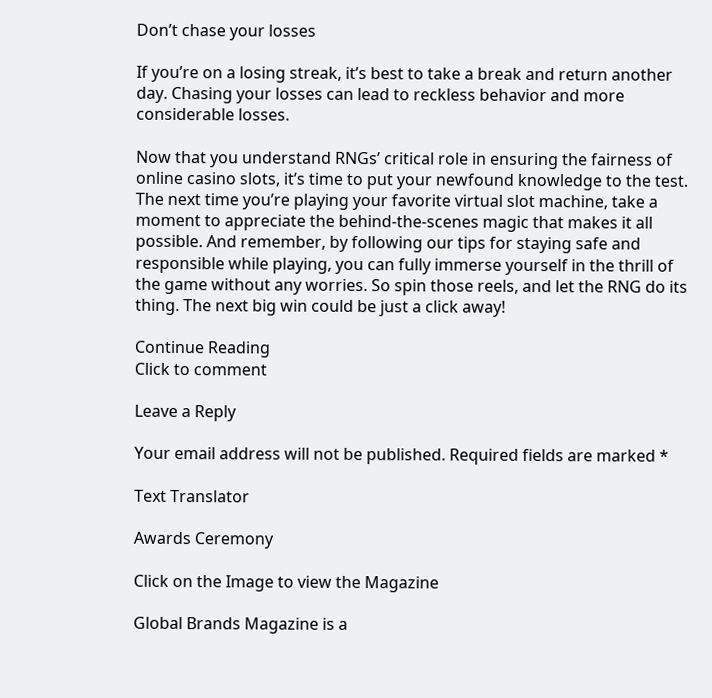Don’t chase your losses

If you’re on a losing streak, it’s best to take a break and return another day. Chasing your losses can lead to reckless behavior and more considerable losses.

Now that you understand RNGs’ critical role in ensuring the fairness of online casino slots, it’s time to put your newfound knowledge to the test. The next time you’re playing your favorite virtual slot machine, take a moment to appreciate the behind-the-scenes magic that makes it all possible. And remember, by following our tips for staying safe and responsible while playing, you can fully immerse yourself in the thrill of the game without any worries. So spin those reels, and let the RNG do its thing. The next big win could be just a click away!

Continue Reading
Click to comment

Leave a Reply

Your email address will not be published. Required fields are marked *

Text Translator

Awards Ceremony

Click on the Image to view the Magazine

Global Brands Magazine is a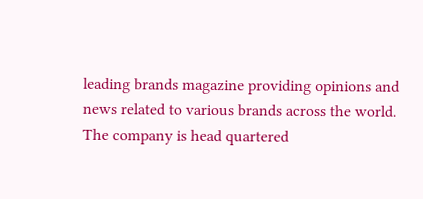leading brands magazine providing opinions and news related to various brands across the world. The company is head quartered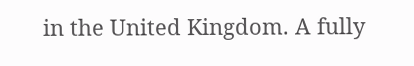in the United Kingdom. A fully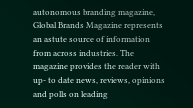autonomous branding magazine, Global Brands Magazine represents an astute source of information from across industries. The magazine provides the reader with up- to date news, reviews, opinions and polls on leading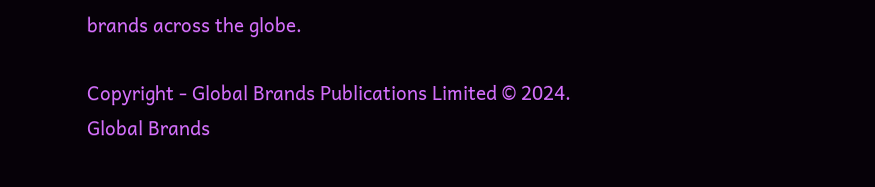brands across the globe.

Copyright - Global Brands Publications Limited © 2024. Global Brands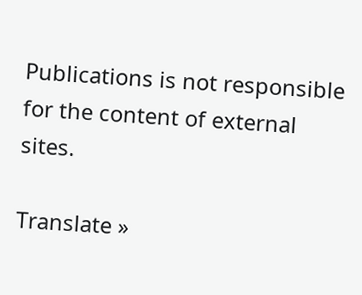Publications is not responsible for the content of external sites.

Translate »